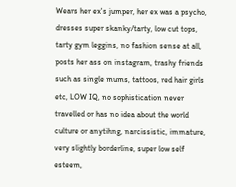Wears her ex's jumper, her ex was a psycho, dresses super skanky/tarty, low cut tops, tarty gym leggins, no fashion sense at all, posts her ass on instagram, trashy friends such as single mums, tattoos, red hair girls etc, LOW IQ, no sophistication never travelled or has no idea about the world culture or anytihng, narcissistic, immature, very slightly borderline, super low self esteem,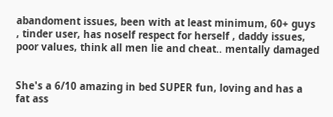abandoment issues, been with at least minimum, 60+ guys , tinder user, has noself respect for herself , daddy issues, poor values, think all men lie and cheat.. mentally damaged


She's a 6/10 amazing in bed SUPER fun, loving and has a fat ass